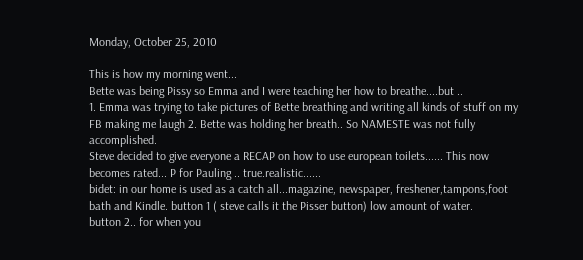Monday, October 25, 2010

This is how my morning went...
Bette was being Pissy so Emma and I were teaching her how to breathe....but ..
1. Emma was trying to take pictures of Bette breathing and writing all kinds of stuff on my FB making me laugh 2. Bette was holding her breath.. So NAMESTE was not fully accomplished.
Steve decided to give everyone a RECAP on how to use european toilets...... This now becomes rated... P for Pauling .. true.realistic......
bidet: in our home is used as a catch all...magazine, newspaper, freshener,tampons,foot bath and Kindle. button 1 ( steve calls it the Pisser button) low amount of water.
button 2.. for when you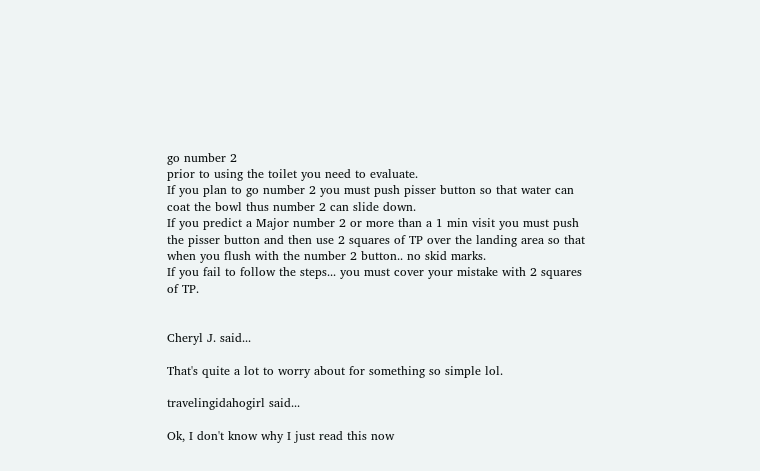go number 2
prior to using the toilet you need to evaluate.
If you plan to go number 2 you must push pisser button so that water can coat the bowl thus number 2 can slide down.
If you predict a Major number 2 or more than a 1 min visit you must push the pisser button and then use 2 squares of TP over the landing area so that when you flush with the number 2 button.. no skid marks.
If you fail to follow the steps... you must cover your mistake with 2 squares of TP.


Cheryl J. said...

That's quite a lot to worry about for something so simple lol.

travelingidahogirl said...

Ok, I don't know why I just read this now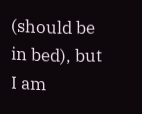(should be in bed), but I am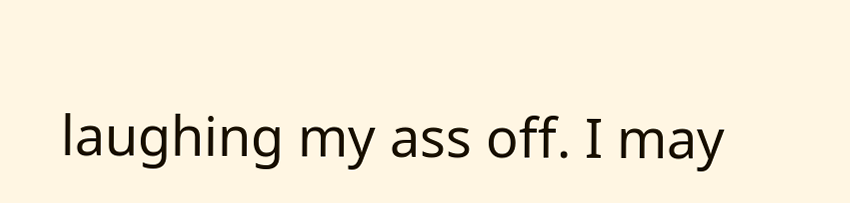laughing my ass off. I may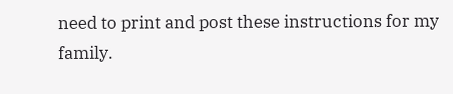need to print and post these instructions for my family.